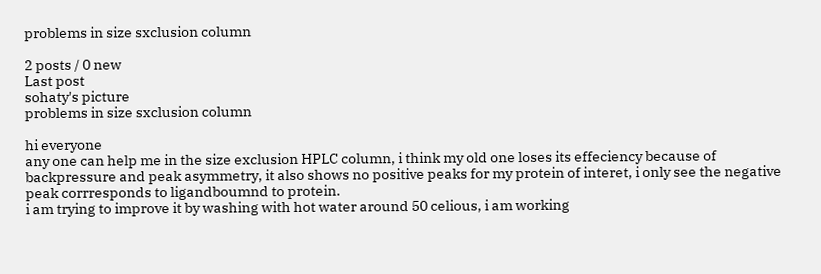problems in size sxclusion column

2 posts / 0 new
Last post
sohaty's picture
problems in size sxclusion column

hi everyone
any one can help me in the size exclusion HPLC column, i think my old one loses its effeciency because of backpressure and peak asymmetry, it also shows no positive peaks for my protein of interet, i only see the negative peak corrresponds to ligandboumnd to protein.
i am trying to improve it by washing with hot water around 50 celious, i am working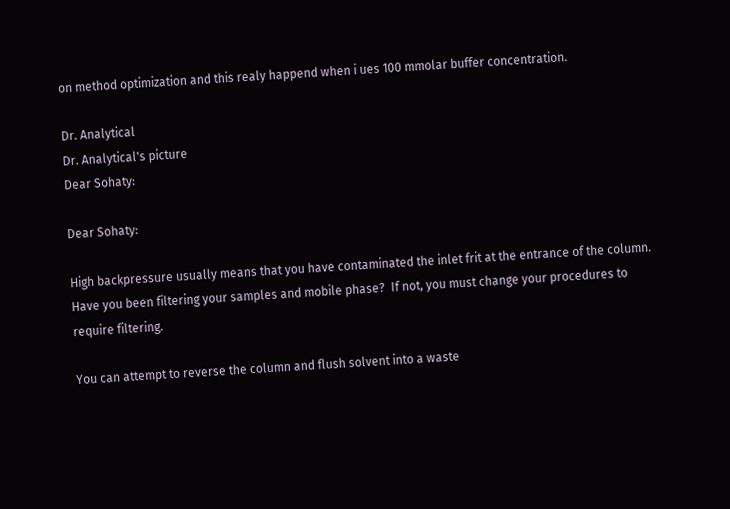on method optimization and this realy happend when i ues 100 mmolar buffer concentration.

Dr. Analytical
Dr. Analytical's picture
Dear Sohaty:

Dear Sohaty:

High backpressure usually means that you have contaminated the inlet frit at the entrance of the column.  Have you been filtering your samples and mobile phase?  If not, you must change your procedures to require filtering.

You can attempt to reverse the column and flush solvent into a waste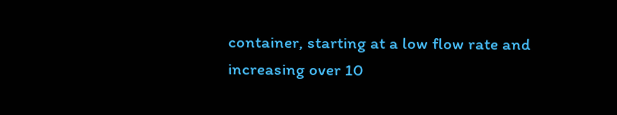container, starting at a low flow rate and increasing over 10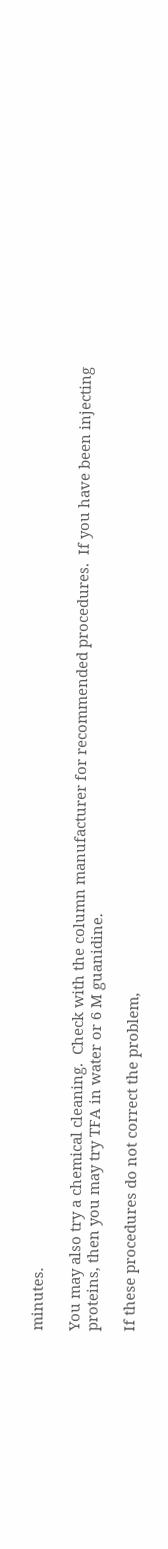minutes.

You may also try a chemical cleaning.  Check with the column manufacturer for recommended procedures.  If you have been injecting proteins, then you may try TFA in water or 6 M guanidine.

If these procedures do not correct the problem,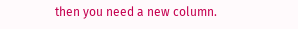then you need a new column.